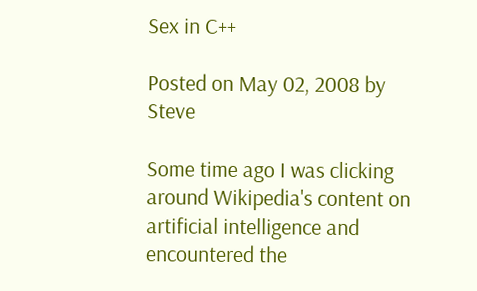Sex in C++

Posted on May 02, 2008 by Steve

Some time ago I was clicking around Wikipedia's content on artificial intelligence and encountered the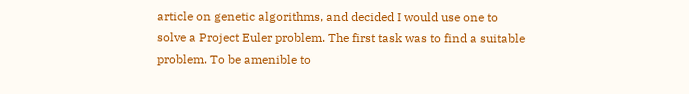article on genetic algorithms, and decided I would use one to solve a Project Euler problem. The first task was to find a suitable problem. To be amenible to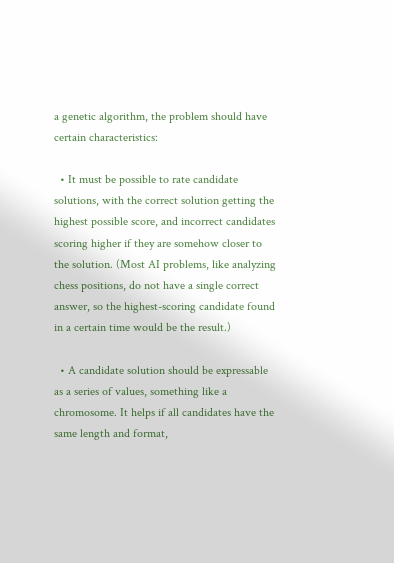a genetic algorithm, the problem should have certain characteristics:

  • It must be possible to rate candidate solutions, with the correct solution getting the highest possible score, and incorrect candidates scoring higher if they are somehow closer to the solution. (Most AI problems, like analyzing chess positions, do not have a single correct answer, so the highest-scoring candidate found in a certain time would be the result.)

  • A candidate solution should be expressable as a series of values, something like a chromosome. It helps if all candidates have the same length and format,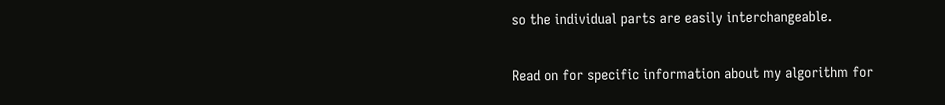so the individual parts are easily interchangeable.

Read on for specific information about my algorithm for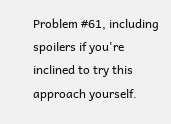Problem #61, including spoilers if you're inclined to try this approach yourself.